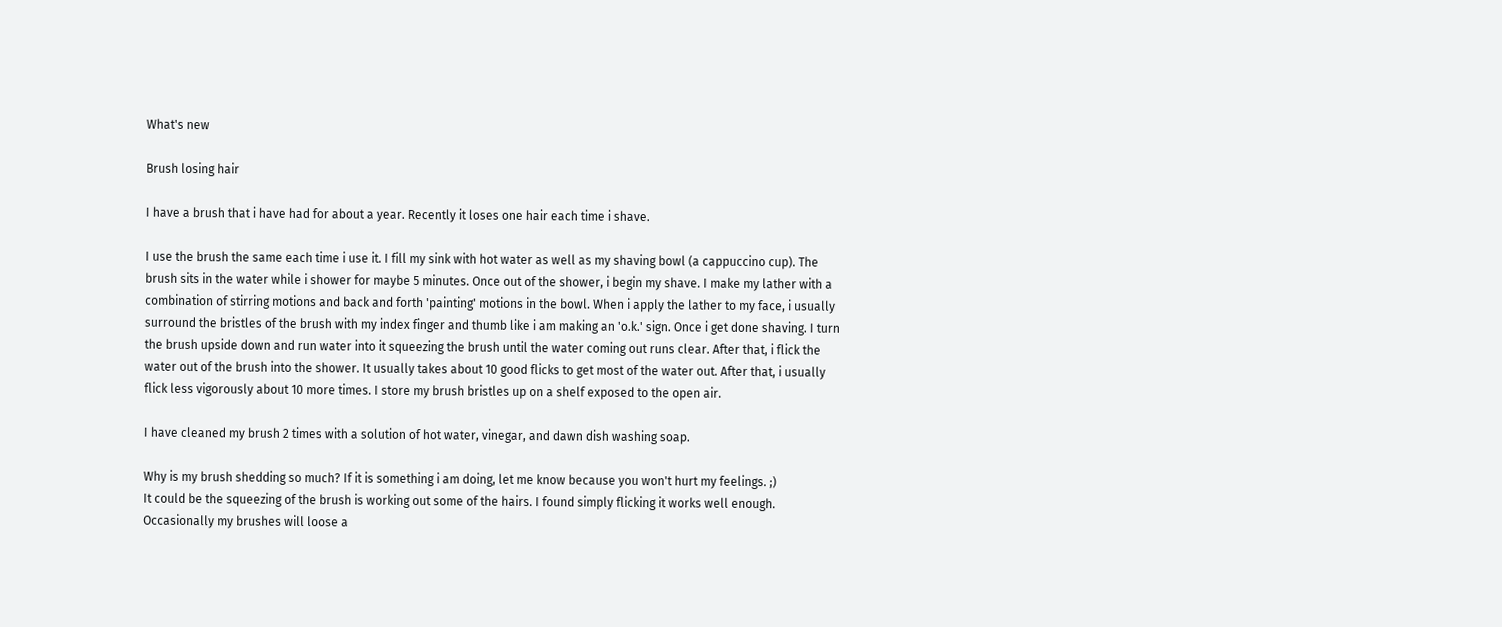What's new

Brush losing hair

I have a brush that i have had for about a year. Recently it loses one hair each time i shave.

I use the brush the same each time i use it. I fill my sink with hot water as well as my shaving bowl (a cappuccino cup). The brush sits in the water while i shower for maybe 5 minutes. Once out of the shower, i begin my shave. I make my lather with a combination of stirring motions and back and forth 'painting' motions in the bowl. When i apply the lather to my face, i usually surround the bristles of the brush with my index finger and thumb like i am making an 'o.k.' sign. Once i get done shaving. I turn the brush upside down and run water into it squeezing the brush until the water coming out runs clear. After that, i flick the water out of the brush into the shower. It usually takes about 10 good flicks to get most of the water out. After that, i usually flick less vigorously about 10 more times. I store my brush bristles up on a shelf exposed to the open air.

I have cleaned my brush 2 times with a solution of hot water, vinegar, and dawn dish washing soap.

Why is my brush shedding so much? If it is something i am doing, let me know because you won't hurt my feelings. ;)
It could be the squeezing of the brush is working out some of the hairs. I found simply flicking it works well enough.
Occasionally my brushes will loose a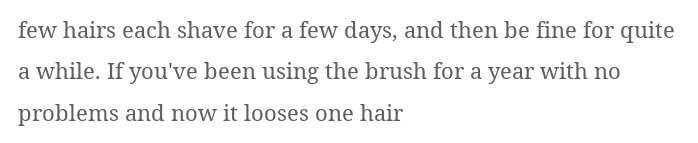few hairs each shave for a few days, and then be fine for quite a while. If you've been using the brush for a year with no problems and now it looses one hair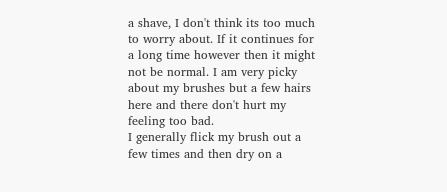a shave, I don't think its too much to worry about. If it continues for a long time however then it might not be normal. I am very picky about my brushes but a few hairs here and there don't hurt my feeling too bad.
I generally flick my brush out a few times and then dry on a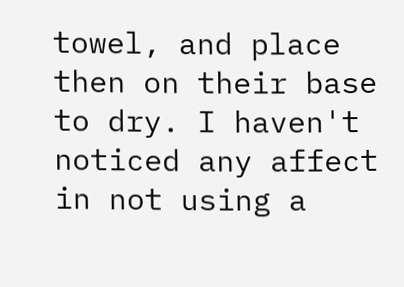towel, and place then on their base to dry. I haven't noticed any affect in not using a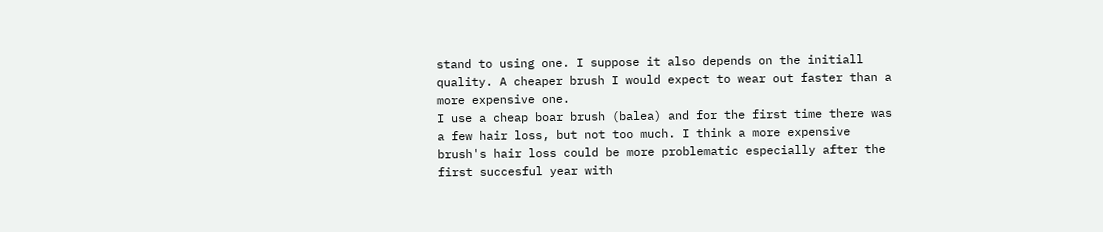stand to using one. I suppose it also depends on the initiall quality. A cheaper brush I would expect to wear out faster than a more expensive one.
I use a cheap boar brush (balea) and for the first time there was a few hair loss, but not too much. I think a more expensive brush's hair loss could be more problematic especially after the first succesful year with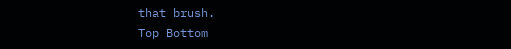that brush.
Top Bottom